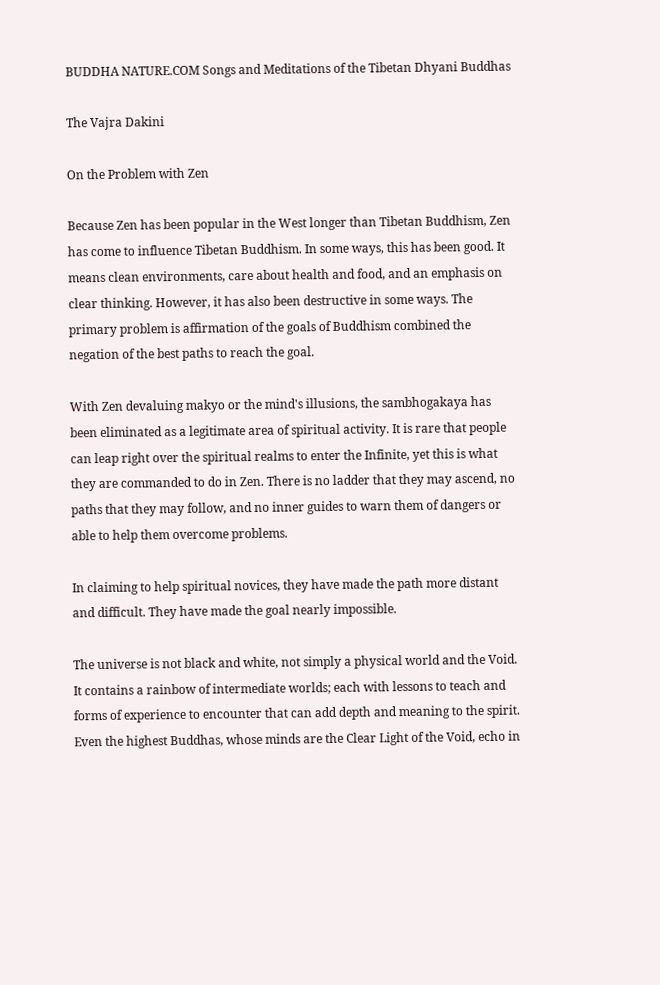BUDDHA NATURE.COM Songs and Meditations of the Tibetan Dhyani Buddhas

The Vajra Dakini

On the Problem with Zen

Because Zen has been popular in the West longer than Tibetan Buddhism, Zen has come to influence Tibetan Buddhism. In some ways, this has been good. It means clean environments, care about health and food, and an emphasis on clear thinking. However, it has also been destructive in some ways. The primary problem is affirmation of the goals of Buddhism combined the negation of the best paths to reach the goal.

With Zen devaluing makyo or the mind's illusions, the sambhogakaya has been eliminated as a legitimate area of spiritual activity. It is rare that people can leap right over the spiritual realms to enter the Infinite, yet this is what they are commanded to do in Zen. There is no ladder that they may ascend, no paths that they may follow, and no inner guides to warn them of dangers or able to help them overcome problems.

In claiming to help spiritual novices, they have made the path more distant and difficult. They have made the goal nearly impossible.

The universe is not black and white, not simply a physical world and the Void. It contains a rainbow of intermediate worlds; each with lessons to teach and forms of experience to encounter that can add depth and meaning to the spirit. Even the highest Buddhas, whose minds are the Clear Light of the Void, echo in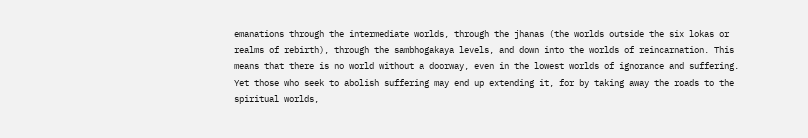emanations through the intermediate worlds, through the jhanas (the worlds outside the six lokas or realms of rebirth), through the sambhogakaya levels, and down into the worlds of reincarnation. This means that there is no world without a doorway, even in the lowest worlds of ignorance and suffering. Yet those who seek to abolish suffering may end up extending it, for by taking away the roads to the spiritual worlds,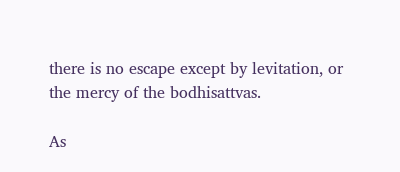there is no escape except by levitation, or the mercy of the bodhisattvas.

As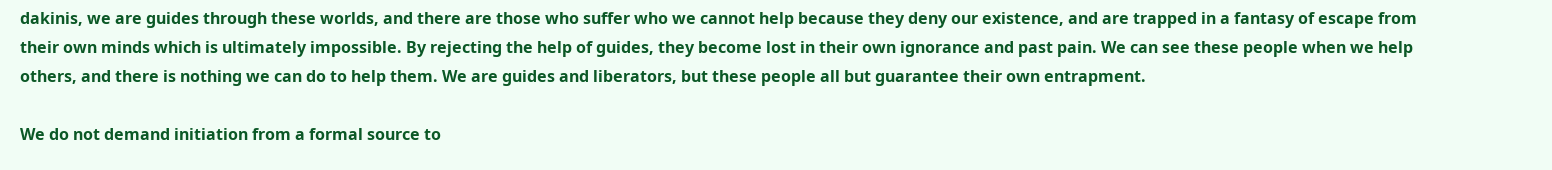dakinis, we are guides through these worlds, and there are those who suffer who we cannot help because they deny our existence, and are trapped in a fantasy of escape from their own minds which is ultimately impossible. By rejecting the help of guides, they become lost in their own ignorance and past pain. We can see these people when we help others, and there is nothing we can do to help them. We are guides and liberators, but these people all but guarantee their own entrapment.

We do not demand initiation from a formal source to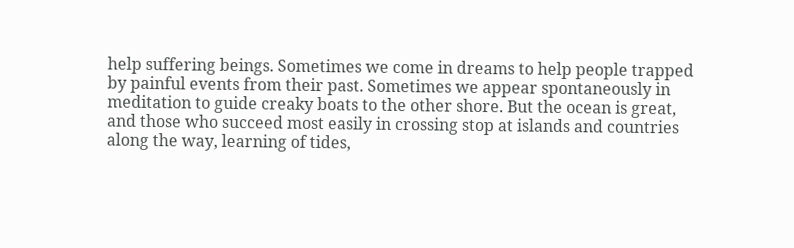help suffering beings. Sometimes we come in dreams to help people trapped by painful events from their past. Sometimes we appear spontaneously in meditation to guide creaky boats to the other shore. But the ocean is great, and those who succeed most easily in crossing stop at islands and countries along the way, learning of tides,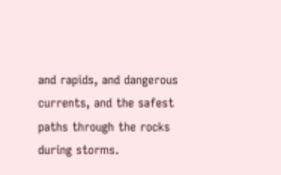and rapids, and dangerous currents, and the safest paths through the rocks during storms.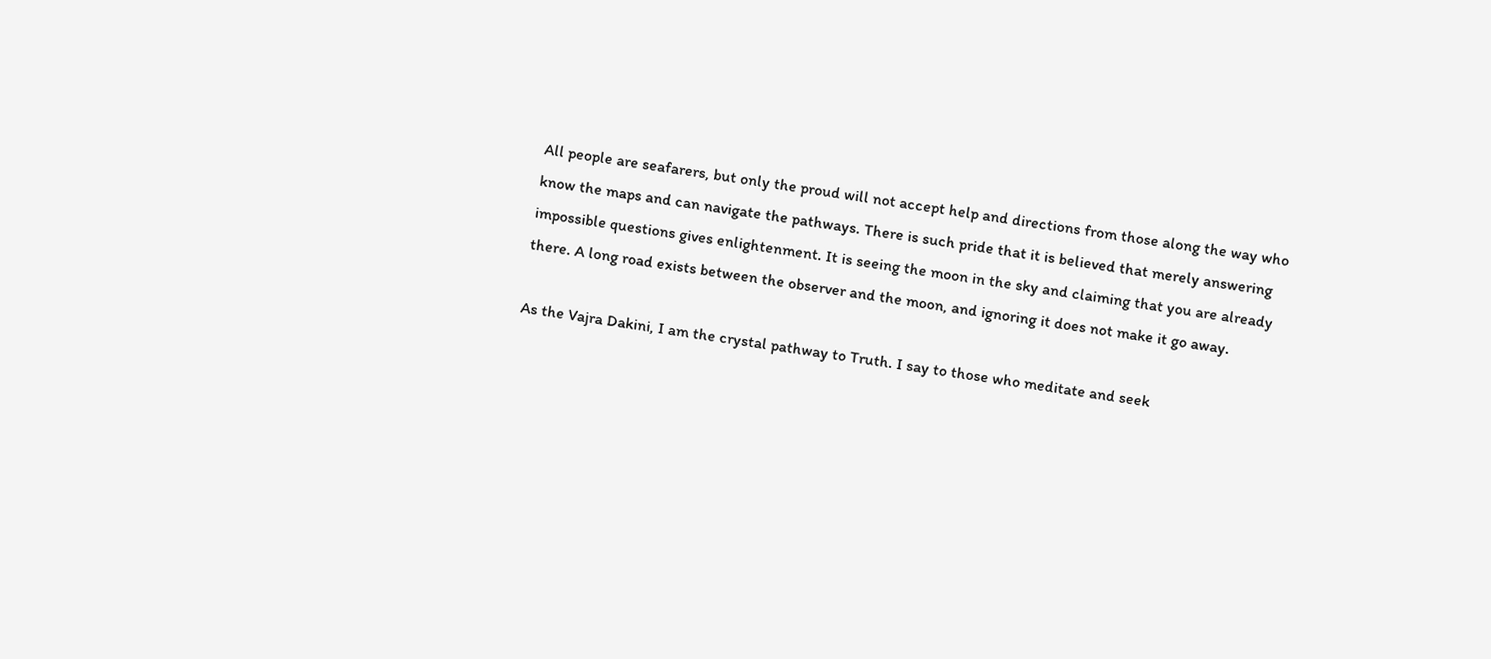All people are seafarers, but only the proud will not accept help and directions from those along the way who know the maps and can navigate the pathways. There is such pride that it is believed that merely answering impossible questions gives enlightenment. It is seeing the moon in the sky and claiming that you are already there. A long road exists between the observer and the moon, and ignoring it does not make it go away.

As the Vajra Dakini, I am the crystal pathway to Truth. I say to those who meditate and seek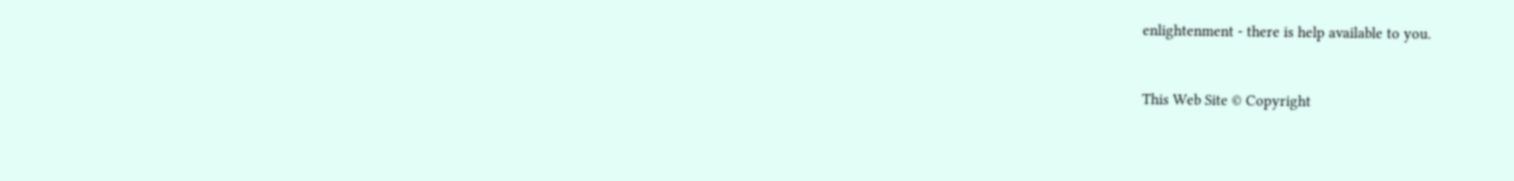enlightenment - there is help available to you.


This Web Site © Copyright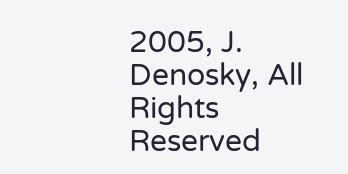2005, J. Denosky, All Rights Reserved